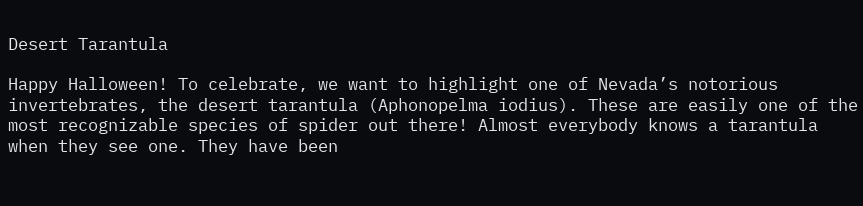Desert Tarantula

Happy Halloween! To celebrate, we want to highlight one of Nevada’s notorious invertebrates, the desert tarantula (Aphonopelma iodius). These are easily one of the most recognizable species of spider out there! Almost everybody knows a tarantula when they see one. They have been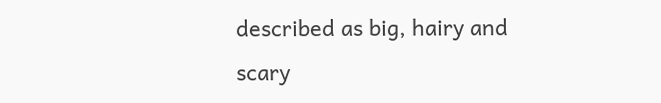described as big, hairy and scary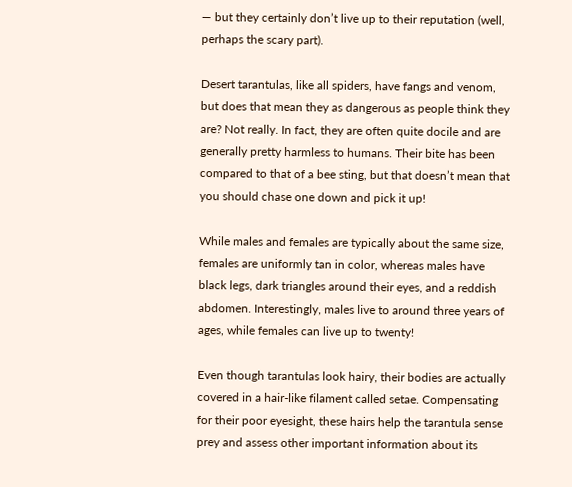— but they certainly don’t live up to their reputation (well, perhaps the scary part).

Desert tarantulas, like all spiders, have fangs and venom, but does that mean they as dangerous as people think they are? Not really. In fact, they are often quite docile and are generally pretty harmless to humans. Their bite has been compared to that of a bee sting, but that doesn’t mean that you should chase one down and pick it up!

While males and females are typically about the same size, females are uniformly tan in color, whereas males have black legs, dark triangles around their eyes, and a reddish abdomen. Interestingly, males live to around three years of ages, while females can live up to twenty!

Even though tarantulas look hairy, their bodies are actually covered in a hair-like filament called setae. Compensating for their poor eyesight, these hairs help the tarantula sense prey and assess other important information about its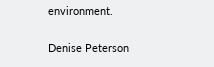environment.

Denise Peterson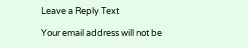Leave a Reply Text

Your email address will not be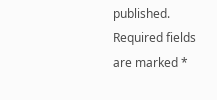published. Required fields are marked *